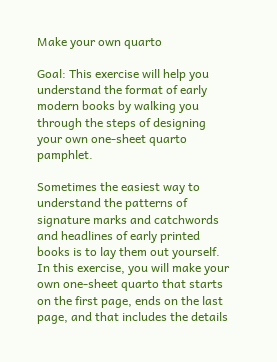Make your own quarto

Goal: This exercise will help you understand the format of early modern books by walking you through the steps of designing your own one-sheet quarto pamphlet.

Sometimes the easiest way to understand the patterns of signature marks and catchwords and headlines of early printed books is to lay them out yourself. In this exercise, you will make your own one-sheet quarto that starts on the first page, ends on the last page, and that includes the details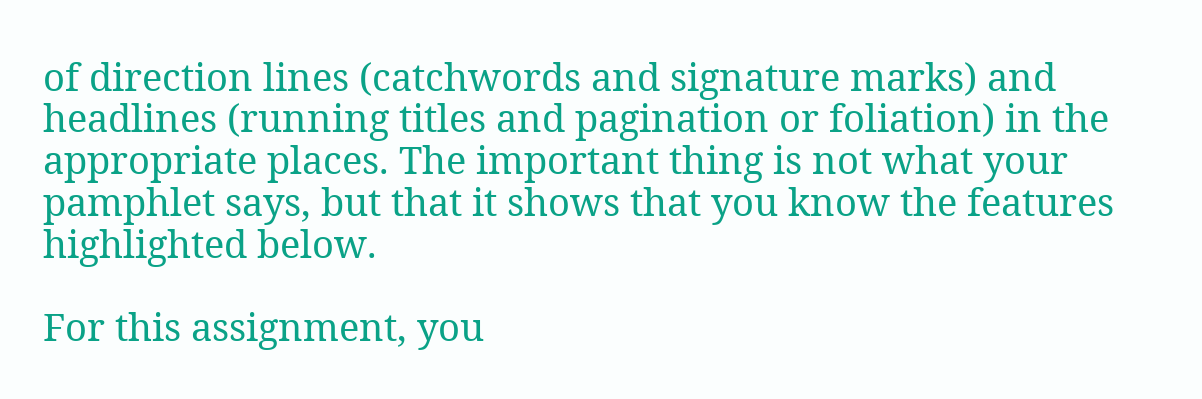of direction lines (catchwords and signature marks) and headlines (running titles and pagination or foliation) in the appropriate places. The important thing is not what your pamphlet says, but that it shows that you know the features highlighted below.

For this assignment, you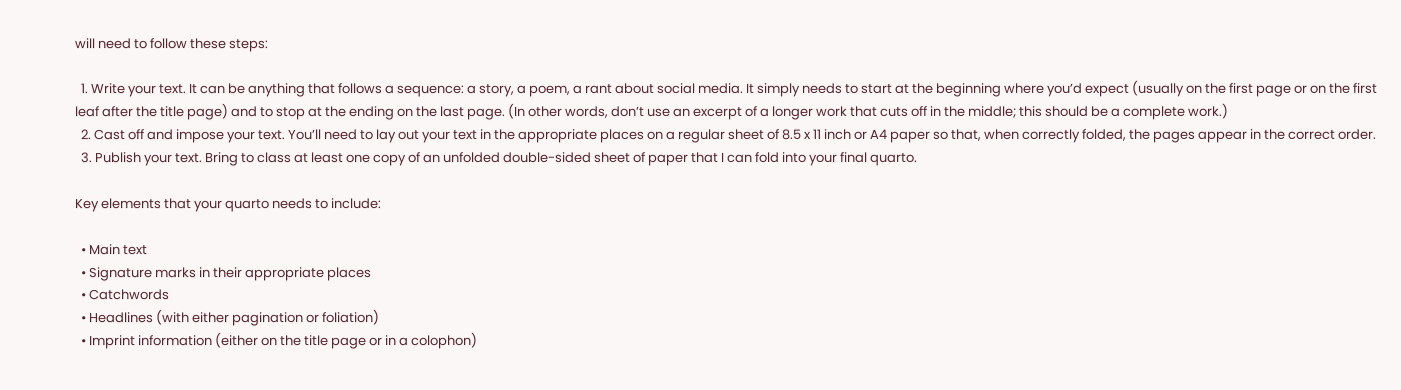will need to follow these steps:

  1. Write your text. It can be anything that follows a sequence: a story, a poem, a rant about social media. It simply needs to start at the beginning where you’d expect (usually on the first page or on the first leaf after the title page) and to stop at the ending on the last page. (In other words, don’t use an excerpt of a longer work that cuts off in the middle; this should be a complete work.)
  2. Cast off and impose your text. You’ll need to lay out your text in the appropriate places on a regular sheet of 8.5 x 11 inch or A4 paper so that, when correctly folded, the pages appear in the correct order.
  3. Publish your text. Bring to class at least one copy of an unfolded double-sided sheet of paper that I can fold into your final quarto.

Key elements that your quarto needs to include:

  • Main text
  • Signature marks in their appropriate places
  • Catchwords
  • Headlines (with either pagination or foliation)
  • Imprint information (either on the title page or in a colophon)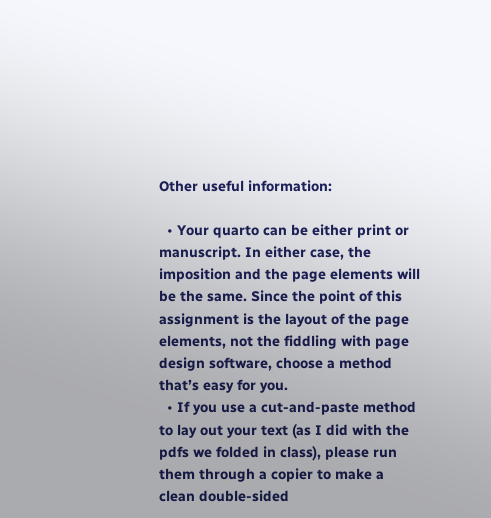Other useful information:

  • Your quarto can be either print or manuscript. In either case, the imposition and the page elements will be the same. Since the point of this assignment is the layout of the page elements, not the fiddling with page design software, choose a method that’s easy for you.
  • If you use a cut-and-paste method to lay out your text (as I did with the pdfs we folded in class), please run them through a copier to make a clean double-sided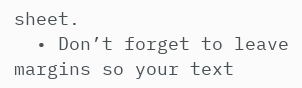sheet.
  • Don’t forget to leave margins so your text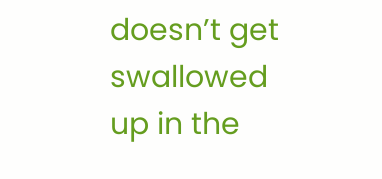doesn’t get swallowed up in the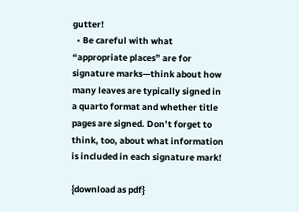gutter!
  • Be careful with what “appropriate places” are for signature marks—think about how many leaves are typically signed in a quarto format and whether title pages are signed. Don’t forget to think, too, about what information is included in each signature mark!

{download as pdf}